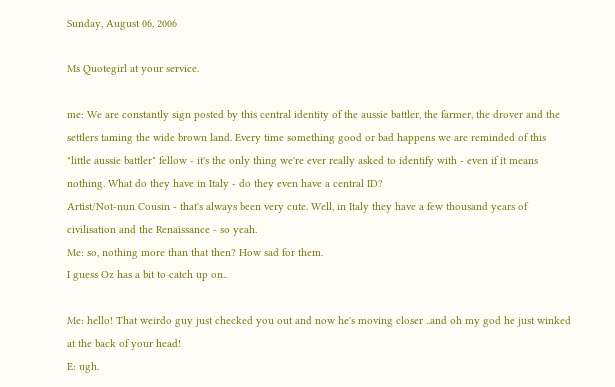Sunday, August 06, 2006

Ms Quotegirl at your service.

me: We are constantly sign posted by this central identity of the aussie battler, the farmer, the drover and the settlers taming the wide brown land. Every time something good or bad happens we are reminded of this "little aussie battler" fellow - it's the only thing we're ever really asked to identify with - even if it means nothing. What do they have in Italy - do they even have a central ID?
Artist/Not-nun Cousin - that's always been very cute. Well, in Italy they have a few thousand years of civilisation and the Renaissance - so yeah.
Me: so, nothing more than that then? How sad for them.
I guess Oz has a bit to catch up on..

Me: hello! That weirdo guy just checked you out and now he's moving closer ..and oh my god he just winked at the back of your head!
E: ugh.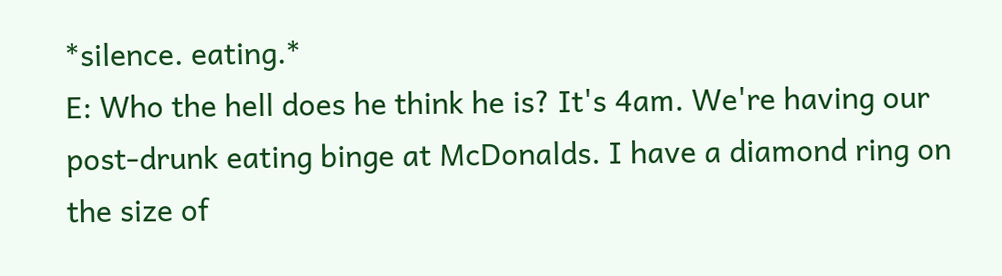*silence. eating.*
E: Who the hell does he think he is? It's 4am. We're having our post-drunk eating binge at McDonalds. I have a diamond ring on the size of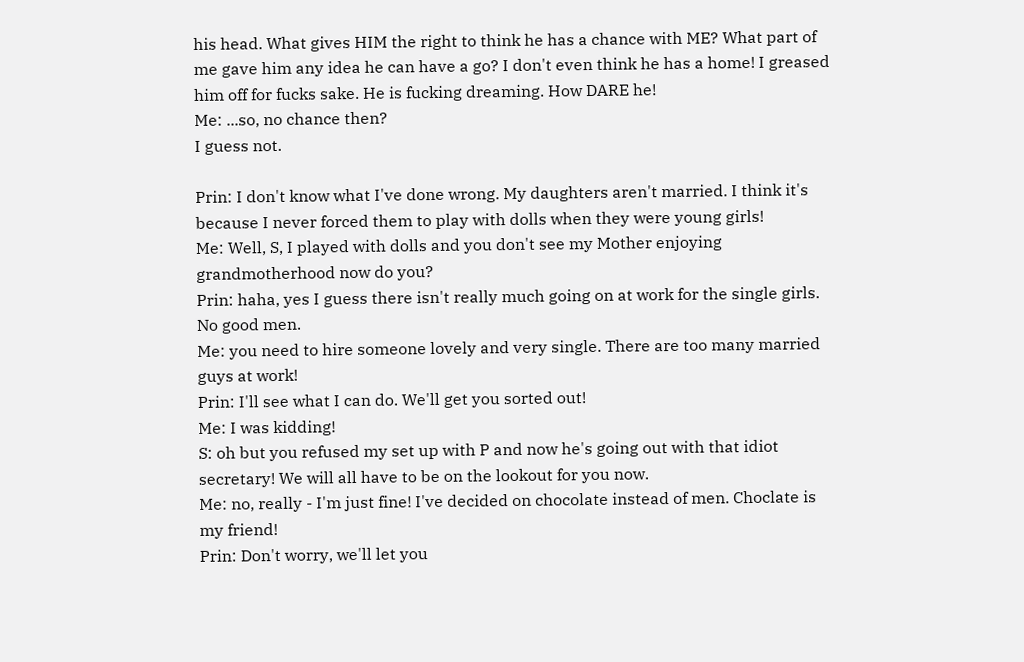his head. What gives HIM the right to think he has a chance with ME? What part of me gave him any idea he can have a go? I don't even think he has a home! I greased him off for fucks sake. He is fucking dreaming. How DARE he!
Me: ...so, no chance then?
I guess not.

Prin: I don't know what I've done wrong. My daughters aren't married. I think it's because I never forced them to play with dolls when they were young girls!
Me: Well, S, I played with dolls and you don't see my Mother enjoying grandmotherhood now do you?
Prin: haha, yes I guess there isn't really much going on at work for the single girls. No good men.
Me: you need to hire someone lovely and very single. There are too many married guys at work!
Prin: I'll see what I can do. We'll get you sorted out!
Me: I was kidding!
S: oh but you refused my set up with P and now he's going out with that idiot secretary! We will all have to be on the lookout for you now.
Me: no, really - I'm just fine! I've decided on chocolate instead of men. Choclate is my friend!
Prin: Don't worry, we'll let you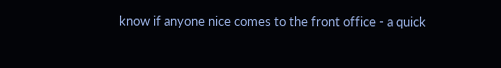know if anyone nice comes to the front office - a quick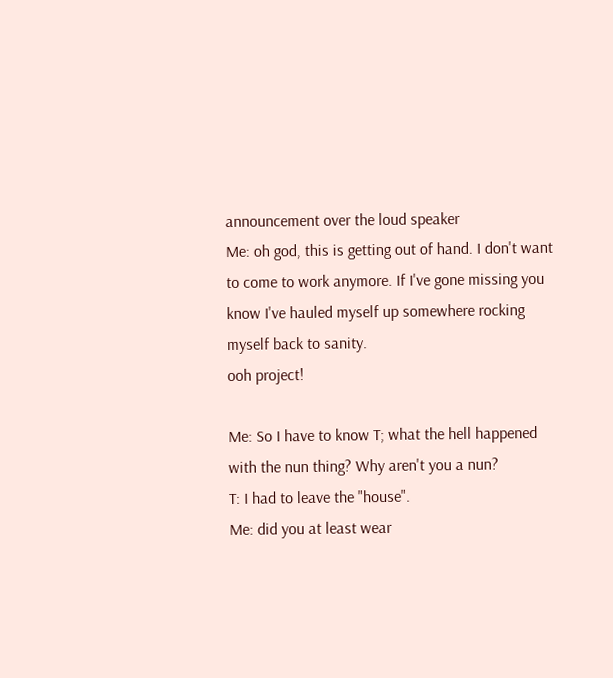announcement over the loud speaker
Me: oh god, this is getting out of hand. I don't want to come to work anymore. If I've gone missing you know I've hauled myself up somewhere rocking myself back to sanity.
ooh project!

Me: So I have to know T; what the hell happened with the nun thing? Why aren't you a nun?
T: I had to leave the "house".
Me: did you at least wear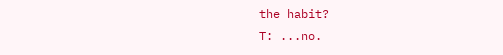the habit?
T: ...no.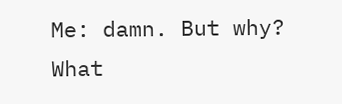Me: damn. But why? What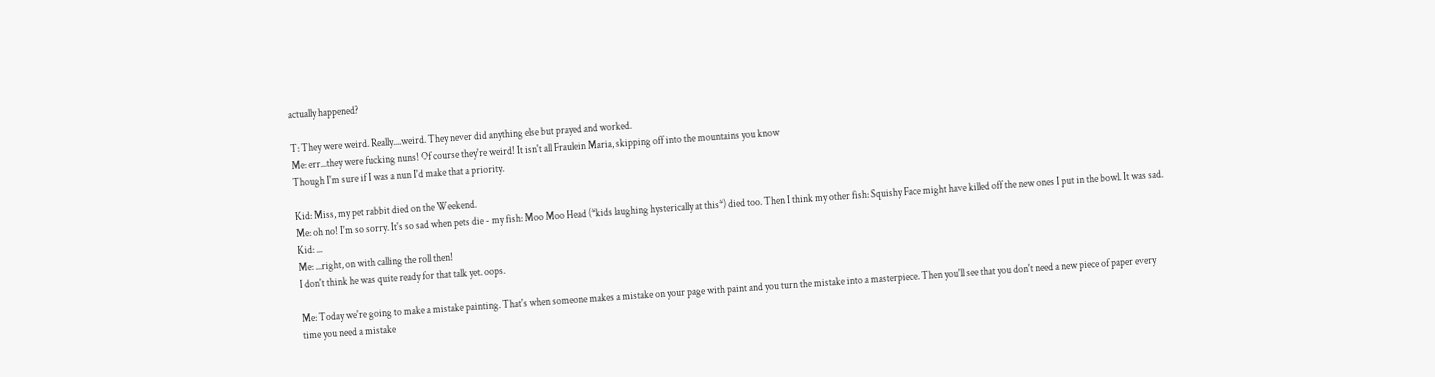actually happened?

T: They were weird. Really....weird. They never did anything else but prayed and worked.
Me: err...they were fucking nuns! Of course they're weird! It isn't all Fraulein Maria, skipping off into the mountains you know
Though I'm sure if I was a nun I'd make that a priority.

Kid: Miss, my pet rabbit died on the Weekend.
Me: oh no! I'm so sorry. It's so sad when pets die - my fish: Moo Moo Head (*kids laughing hysterically at this*) died too. Then I think my other fish: Squishy Face might have killed off the new ones I put in the bowl. It was sad.
Kid: ...
Me: ...right, on with calling the roll then!
I don't think he was quite ready for that talk yet. oops.

Me: Today we're going to make a mistake painting. That's when someone makes a mistake on your page with paint and you turn the mistake into a masterpiece. Then you'll see that you don't need a new piece of paper every time you need a mistake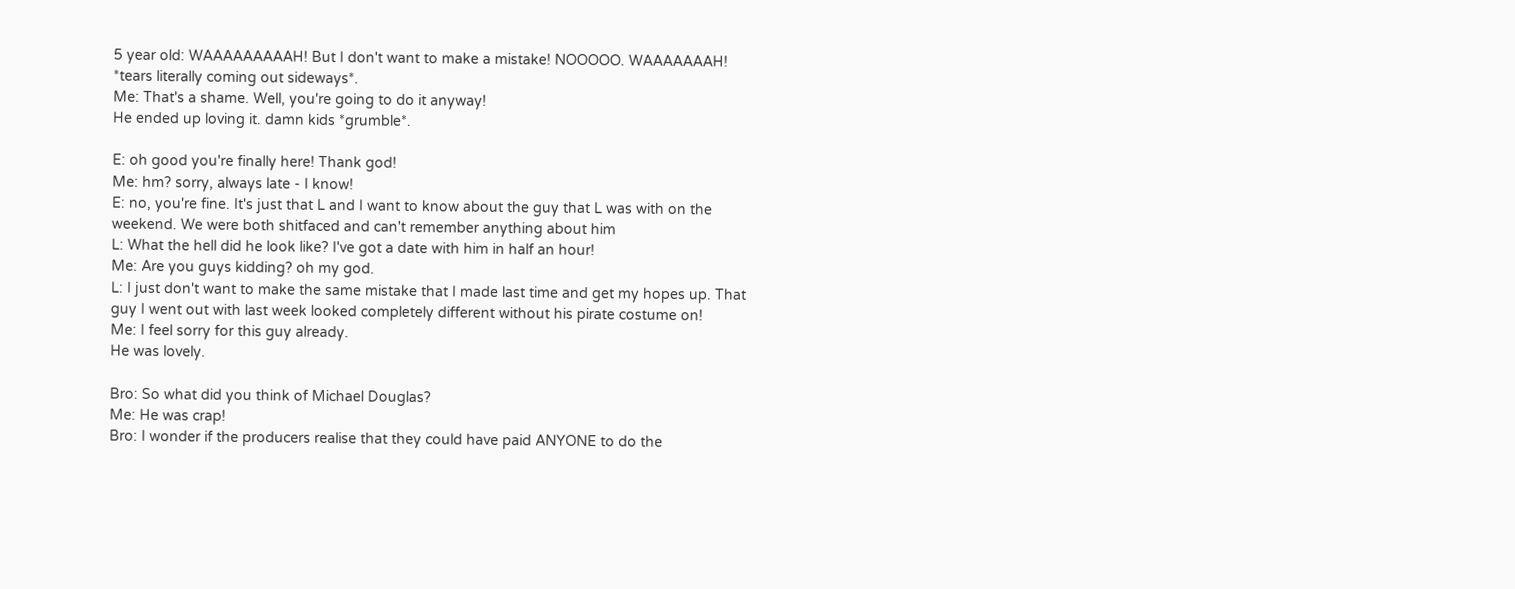5 year old: WAAAAAAAAAH! But I don't want to make a mistake! NOOOOO. WAAAAAAAH! *tears literally coming out sideways*.
Me: That's a shame. Well, you're going to do it anyway!
He ended up loving it. damn kids *grumble*.

E: oh good you're finally here! Thank god!
Me: hm? sorry, always late - I know!
E: no, you're fine. It's just that L and I want to know about the guy that L was with on the weekend. We were both shitfaced and can't remember anything about him
L: What the hell did he look like? I've got a date with him in half an hour!
Me: Are you guys kidding? oh my god.
L: I just don't want to make the same mistake that I made last time and get my hopes up. That guy I went out with last week looked completely different without his pirate costume on!
Me: I feel sorry for this guy already.
He was lovely.

Bro: So what did you think of Michael Douglas?
Me: He was crap!
Bro: I wonder if the producers realise that they could have paid ANYONE to do the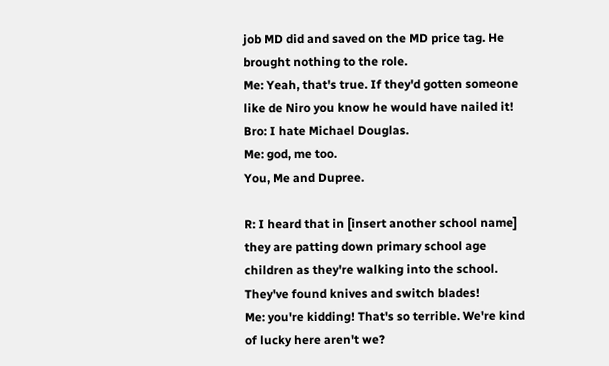job MD did and saved on the MD price tag. He brought nothing to the role.
Me: Yeah, that's true. If they'd gotten someone like de Niro you know he would have nailed it!
Bro: I hate Michael Douglas.
Me: god, me too.
You, Me and Dupree.

R: I heard that in [insert another school name] they are patting down primary school age children as they're walking into the school. They've found knives and switch blades!
Me: you're kidding! That's so terrible. We're kind of lucky here aren't we?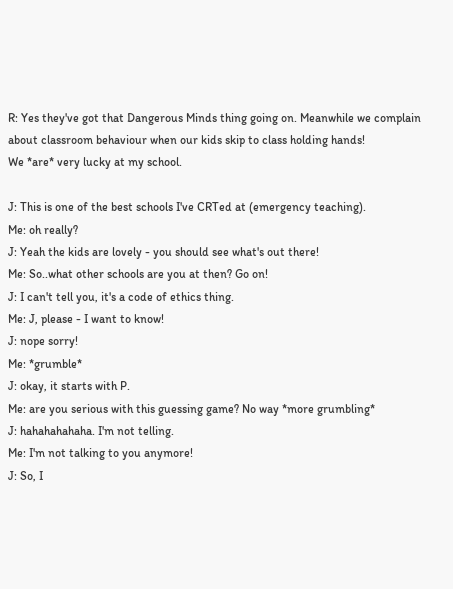R: Yes they've got that Dangerous Minds thing going on. Meanwhile we complain about classroom behaviour when our kids skip to class holding hands!
We *are* very lucky at my school.

J: This is one of the best schools I've CRTed at (emergency teaching).
Me: oh really?
J: Yeah the kids are lovely - you should see what's out there!
Me: So..what other schools are you at then? Go on!
J: I can't tell you, it's a code of ethics thing.
Me: J, please - I want to know!
J: nope sorry!
Me: *grumble*
J: okay, it starts with P.
Me: are you serious with this guessing game? No way *more grumbling*
J: hahahahahaha. I'm not telling.
Me: I'm not talking to you anymore!
J: So, I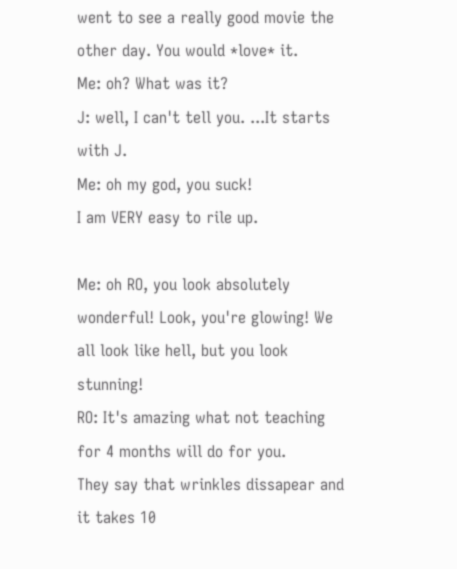went to see a really good movie the other day. You would *love* it.
Me: oh? What was it?
J: well, I can't tell you. ...It starts with J.
Me: oh my god, you suck!
I am VERY easy to rile up.

Me: oh RO, you look absolutely wonderful! Look, you're glowing! We all look like hell, but you look stunning!
RO: It's amazing what not teaching for 4 months will do for you.
They say that wrinkles dissapear and it takes 10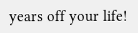years off your life!